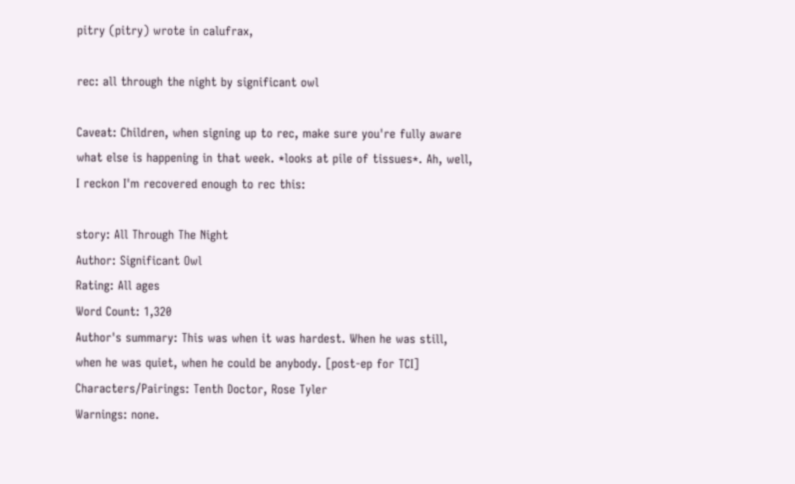pitry (pitry) wrote in calufrax,

rec: all through the night by significant owl

Caveat: Children, when signing up to rec, make sure you're fully aware what else is happening in that week. *looks at pile of tissues*. Ah, well, I reckon I'm recovered enough to rec this:

story: All Through The Night
Author: Significant Owl
Rating: All ages
Word Count: 1,320
Author's summary: This was when it was hardest. When he was still, when he was quiet, when he could be anybody. [post-ep for TCI]
Characters/Pairings: Tenth Doctor, Rose Tyler
Warnings: none.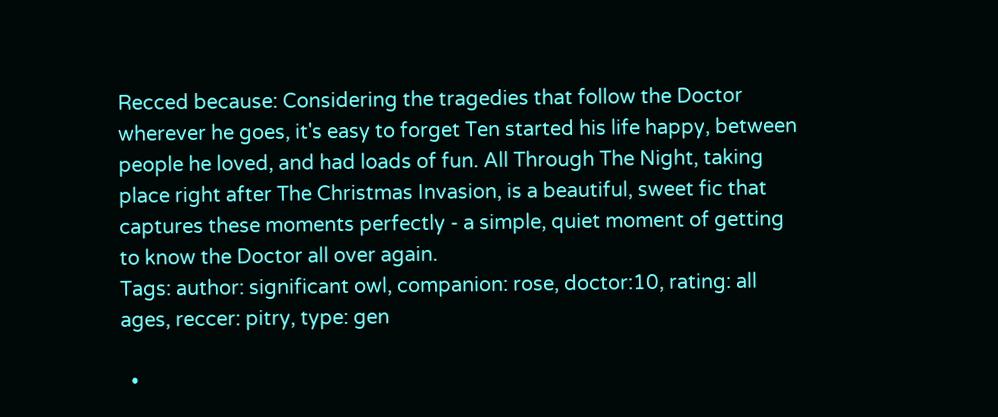Recced because: Considering the tragedies that follow the Doctor wherever he goes, it's easy to forget Ten started his life happy, between people he loved, and had loads of fun. All Through The Night, taking place right after The Christmas Invasion, is a beautiful, sweet fic that captures these moments perfectly - a simple, quiet moment of getting to know the Doctor all over again.
Tags: author: significant owl, companion: rose, doctor:10, rating: all ages, reccer: pitry, type: gen

  •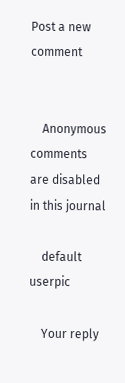Post a new comment


    Anonymous comments are disabled in this journal

    default userpic

    Your reply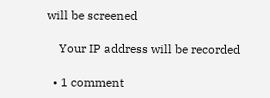will be screened

    Your IP address will be recorded

  • 1 comment